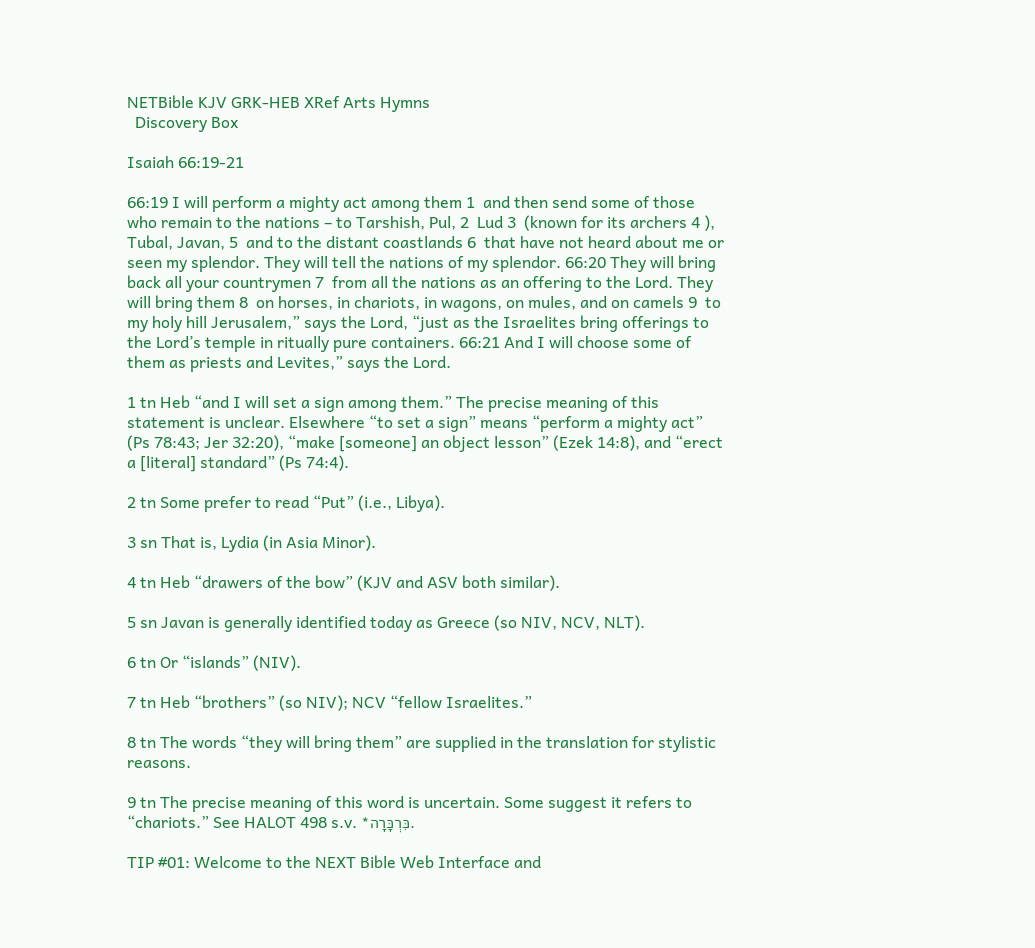NETBible KJV GRK-HEB XRef Arts Hymns
  Discovery Box

Isaiah 66:19-21

66:19 I will perform a mighty act among them 1  and then send some of those who remain to the nations – to Tarshish, Pul, 2  Lud 3  (known for its archers 4 ), Tubal, Javan, 5  and to the distant coastlands 6  that have not heard about me or seen my splendor. They will tell the nations of my splendor. 66:20 They will bring back all your countrymen 7  from all the nations as an offering to the Lord. They will bring them 8  on horses, in chariots, in wagons, on mules, and on camels 9  to my holy hill Jerusalem,” says the Lord, “just as the Israelites bring offerings to the Lord’s temple in ritually pure containers. 66:21 And I will choose some of them as priests and Levites,” says the Lord.

1 tn Heb “and I will set a sign among them.” The precise meaning of this statement is unclear. Elsewhere “to set a sign” means “perform a mighty act” (Ps 78:43; Jer 32:20), “make [someone] an object lesson” (Ezek 14:8), and “erect a [literal] standard” (Ps 74:4).

2 tn Some prefer to read “Put” (i.e., Libya).

3 sn That is, Lydia (in Asia Minor).

4 tn Heb “drawers of the bow” (KJV and ASV both similar).

5 sn Javan is generally identified today as Greece (so NIV, NCV, NLT).

6 tn Or “islands” (NIV).

7 tn Heb “brothers” (so NIV); NCV “fellow Israelites.”

8 tn The words “they will bring them” are supplied in the translation for stylistic reasons.

9 tn The precise meaning of this word is uncertain. Some suggest it refers to “chariots.” See HALOT 498 s.v. *כִּרְכָּרָה.

TIP #01: Welcome to the NEXT Bible Web Interface and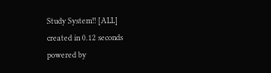Study System!! [ALL]
created in 0.12 seconds
powered by